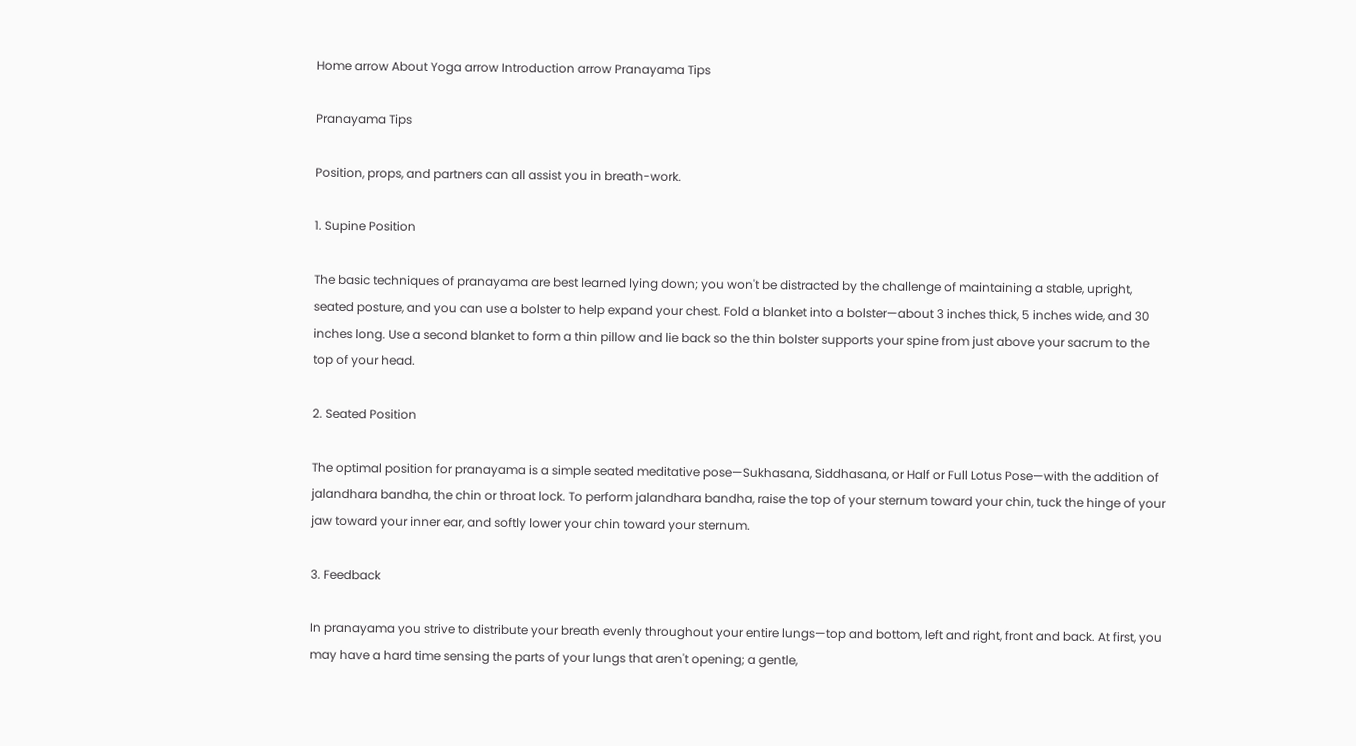Home arrow About Yoga arrow Introduction arrow Pranayama Tips

Pranayama Tips

Position, props, and partners can all assist you in breath-work.

1. Supine Position

The basic techniques of pranayama are best learned lying down; you won't be distracted by the challenge of maintaining a stable, upright, seated posture, and you can use a bolster to help expand your chest. Fold a blanket into a bolster—about 3 inches thick, 5 inches wide, and 30 inches long. Use a second blanket to form a thin pillow and lie back so the thin bolster supports your spine from just above your sacrum to the top of your head.

2. Seated Position

The optimal position for pranayama is a simple seated meditative pose—Sukhasana, Siddhasana, or Half or Full Lotus Pose—with the addition of jalandhara bandha, the chin or throat lock. To perform jalandhara bandha, raise the top of your sternum toward your chin, tuck the hinge of your jaw toward your inner ear, and softly lower your chin toward your sternum.

3. Feedback

In pranayama you strive to distribute your breath evenly throughout your entire lungs—top and bottom, left and right, front and back. At first, you may have a hard time sensing the parts of your lungs that aren't opening; a gentle,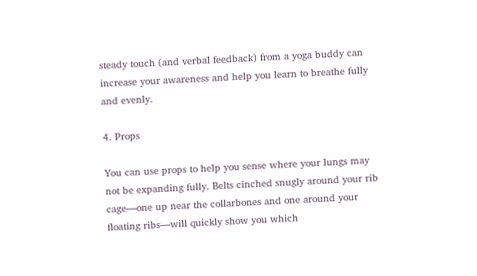steady touch (and verbal feedback) from a yoga buddy can increase your awareness and help you learn to breathe fully and evenly.

4. Props

You can use props to help you sense where your lungs may not be expanding fully. Belts cinched snugly around your rib cage—one up near the collarbones and one around your floating ribs—will quickly show you which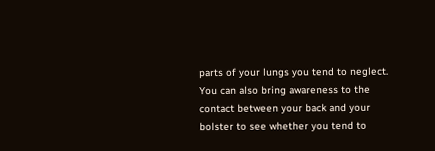parts of your lungs you tend to neglect. You can also bring awareness to the contact between your back and your bolster to see whether you tend to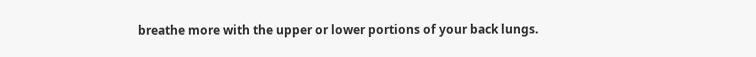breathe more with the upper or lower portions of your back lungs.